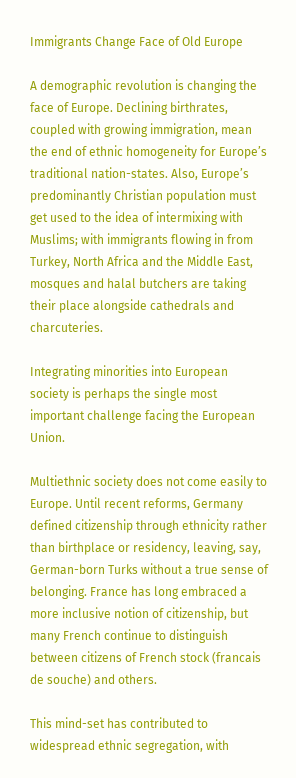Immigrants Change Face of Old Europe

A demographic revolution is changing the face of Europe. Declining birthrates, coupled with growing immigration, mean the end of ethnic homogeneity for Europe’s traditional nation-states. Also, Europe’s predominantly Christian population must get used to the idea of intermixing with Muslims; with immigrants flowing in from Turkey, North Africa and the Middle East, mosques and halal butchers are taking their place alongside cathedrals and charcuteries.

Integrating minorities into European society is perhaps the single most important challenge facing the European Union.

Multiethnic society does not come easily to Europe. Until recent reforms, Germany defined citizenship through ethnicity rather than birthplace or residency, leaving, say, German-born Turks without a true sense of belonging. France has long embraced a more inclusive notion of citizenship, but many French continue to distinguish between citizens of French stock (francais de souche) and others.

This mind-set has contributed to widespread ethnic segregation, with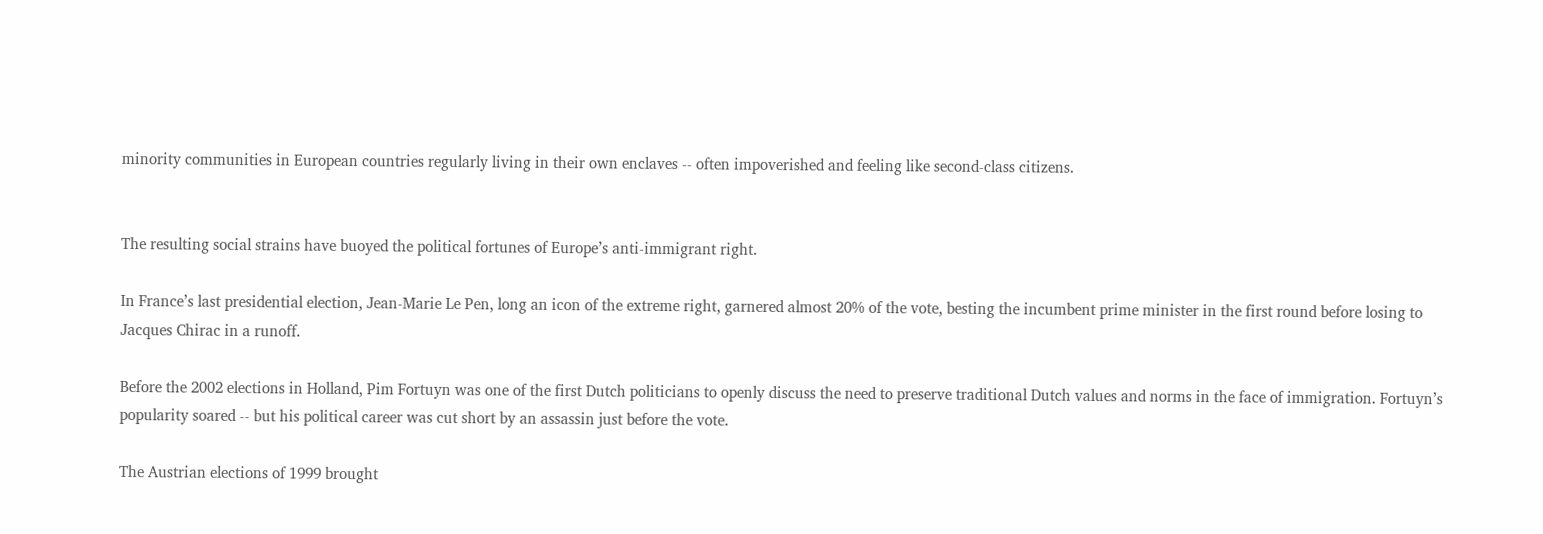minority communities in European countries regularly living in their own enclaves -- often impoverished and feeling like second-class citizens.


The resulting social strains have buoyed the political fortunes of Europe’s anti-immigrant right.

In France’s last presidential election, Jean-Marie Le Pen, long an icon of the extreme right, garnered almost 20% of the vote, besting the incumbent prime minister in the first round before losing to Jacques Chirac in a runoff.

Before the 2002 elections in Holland, Pim Fortuyn was one of the first Dutch politicians to openly discuss the need to preserve traditional Dutch values and norms in the face of immigration. Fortuyn’s popularity soared -- but his political career was cut short by an assassin just before the vote.

The Austrian elections of 1999 brought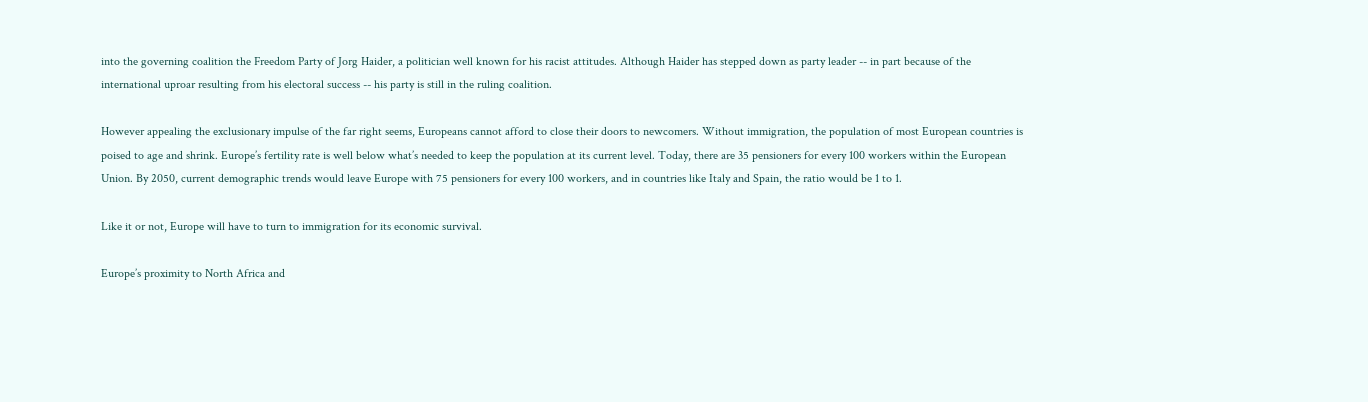into the governing coalition the Freedom Party of Jorg Haider, a politician well known for his racist attitudes. Although Haider has stepped down as party leader -- in part because of the international uproar resulting from his electoral success -- his party is still in the ruling coalition.

However appealing the exclusionary impulse of the far right seems, Europeans cannot afford to close their doors to newcomers. Without immigration, the population of most European countries is poised to age and shrink. Europe’s fertility rate is well below what’s needed to keep the population at its current level. Today, there are 35 pensioners for every 100 workers within the European Union. By 2050, current demographic trends would leave Europe with 75 pensioners for every 100 workers, and in countries like Italy and Spain, the ratio would be 1 to 1.

Like it or not, Europe will have to turn to immigration for its economic survival.

Europe’s proximity to North Africa and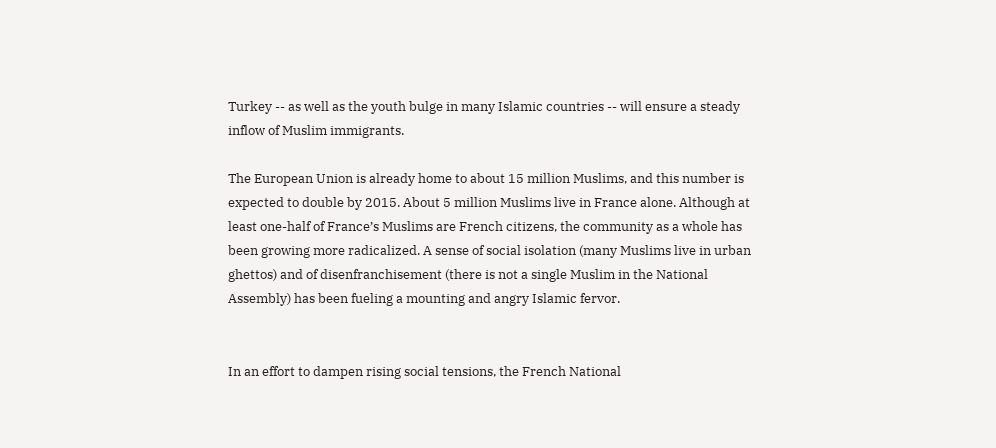Turkey -- as well as the youth bulge in many Islamic countries -- will ensure a steady inflow of Muslim immigrants.

The European Union is already home to about 15 million Muslims, and this number is expected to double by 2015. About 5 million Muslims live in France alone. Although at least one-half of France’s Muslims are French citizens, the community as a whole has been growing more radicalized. A sense of social isolation (many Muslims live in urban ghettos) and of disenfranchisement (there is not a single Muslim in the National Assembly) has been fueling a mounting and angry Islamic fervor.


In an effort to dampen rising social tensions, the French National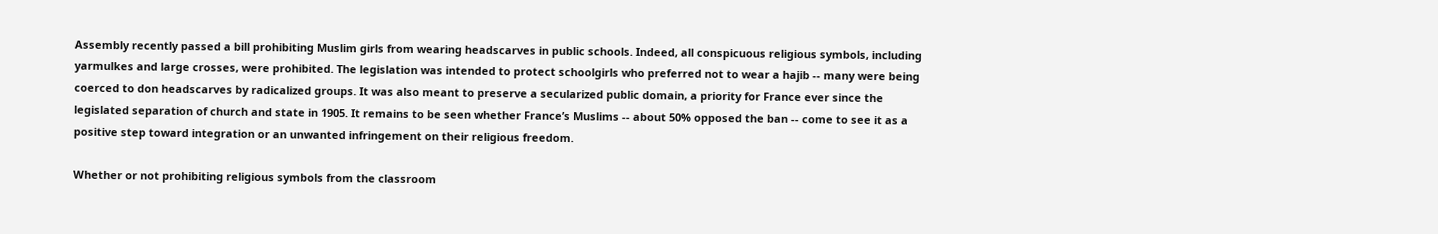Assembly recently passed a bill prohibiting Muslim girls from wearing headscarves in public schools. Indeed, all conspicuous religious symbols, including yarmulkes and large crosses, were prohibited. The legislation was intended to protect schoolgirls who preferred not to wear a hajib -- many were being coerced to don headscarves by radicalized groups. It was also meant to preserve a secularized public domain, a priority for France ever since the legislated separation of church and state in 1905. It remains to be seen whether France’s Muslims -- about 50% opposed the ban -- come to see it as a positive step toward integration or an unwanted infringement on their religious freedom.

Whether or not prohibiting religious symbols from the classroom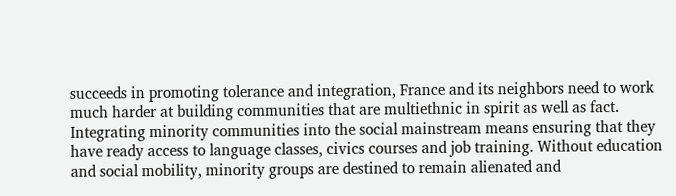succeeds in promoting tolerance and integration, France and its neighbors need to work much harder at building communities that are multiethnic in spirit as well as fact. Integrating minority communities into the social mainstream means ensuring that they have ready access to language classes, civics courses and job training. Without education and social mobility, minority groups are destined to remain alienated and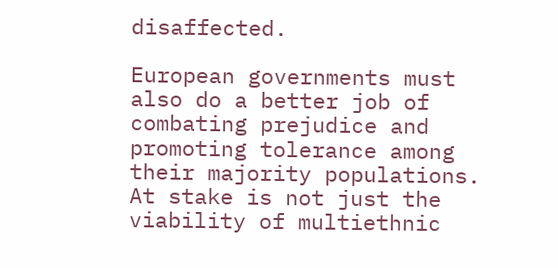disaffected.

European governments must also do a better job of combating prejudice and promoting tolerance among their majority populations. At stake is not just the viability of multiethnic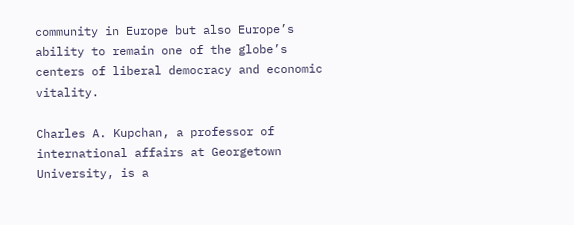community in Europe but also Europe’s ability to remain one of the globe’s centers of liberal democracy and economic vitality.

Charles A. Kupchan, a professor of international affairs at Georgetown University, is a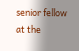senior fellow at the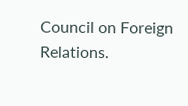Council on Foreign Relations.